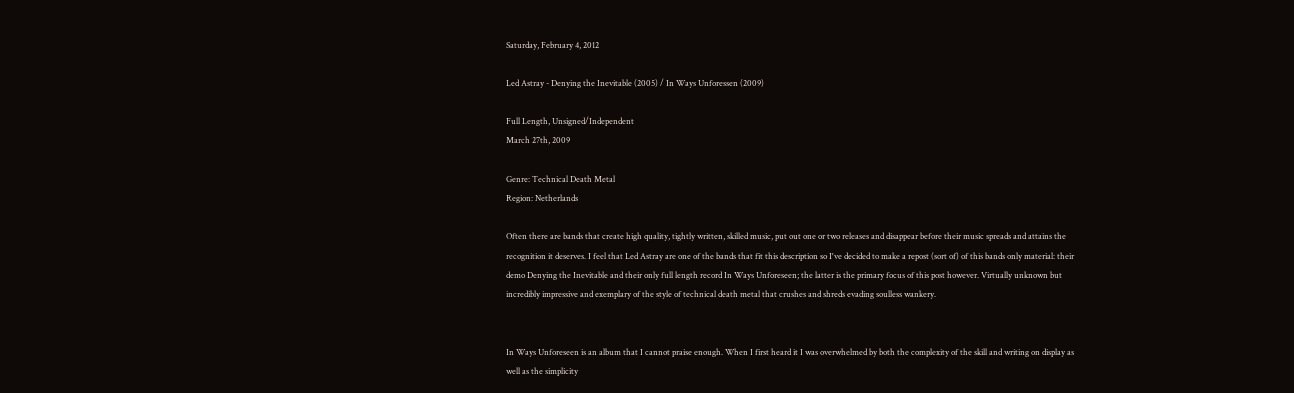Saturday, February 4, 2012

Led Astray - Denying the Inevitable (2005) / In Ways Unforessen (2009)

Full Length, Unsigned/Independent
March 27th, 2009

Genre: Technical Death Metal
Region: Netherlands

Often there are bands that create high quality, tightly written, skilled music, put out one or two releases and disappear before their music spreads and attains the recognition it deserves. I feel that Led Astray are one of the bands that fit this description so I've decided to make a repost (sort of) of this bands only material: their demo Denying the Inevitable and their only full length record In Ways Unforeseen; the latter is the primary focus of this post however. Virtually unknown but incredibly impressive and exemplary of the style of technical death metal that crushes and shreds evading soulless wankery.


In Ways Unforeseen is an album that I cannot praise enough. When I first heard it I was overwhelmed by both the complexity of the skill and writing on display as well as the simplicity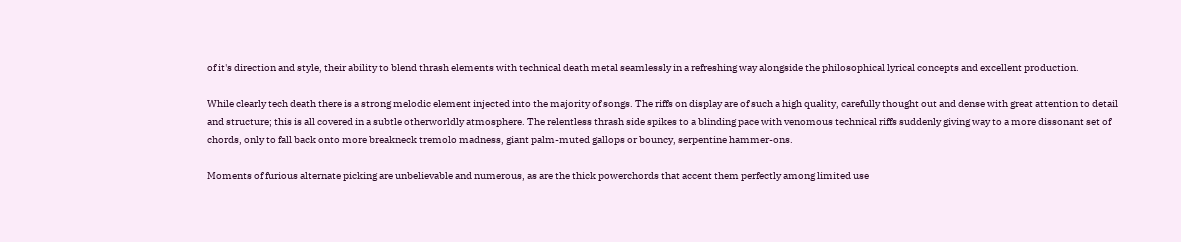of it's direction and style, their ability to blend thrash elements with technical death metal seamlessly in a refreshing way alongside the philosophical lyrical concepts and excellent production.

While clearly tech death there is a strong melodic element injected into the majority of songs. The riffs on display are of such a high quality, carefully thought out and dense with great attention to detail and structure; this is all covered in a subtle otherworldly atmosphere. The relentless thrash side spikes to a blinding pace with venomous technical riffs suddenly giving way to a more dissonant set of chords, only to fall back onto more breakneck tremolo madness, giant palm-muted gallops or bouncy, serpentine hammer-ons.

Moments of furious alternate picking are unbelievable and numerous, as are the thick powerchords that accent them perfectly among limited use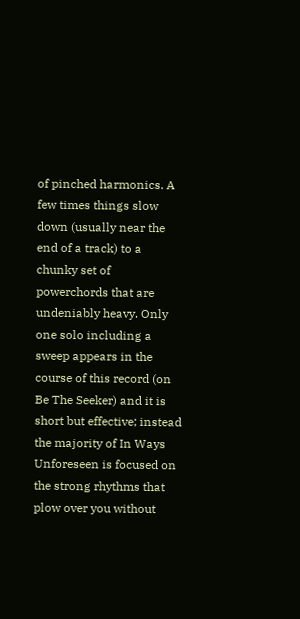of pinched harmonics. A few times things slow down (usually near the end of a track) to a chunky set of powerchords that are undeniably heavy. Only one solo including a sweep appears in the course of this record (on Be The Seeker) and it is short but effective; instead the majority of In Ways Unforeseen is focused on the strong rhythms that plow over you without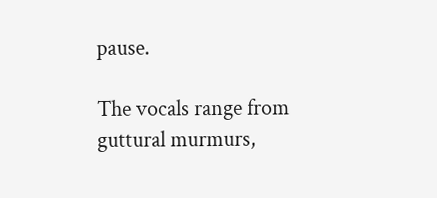pause.

The vocals range from guttural murmurs,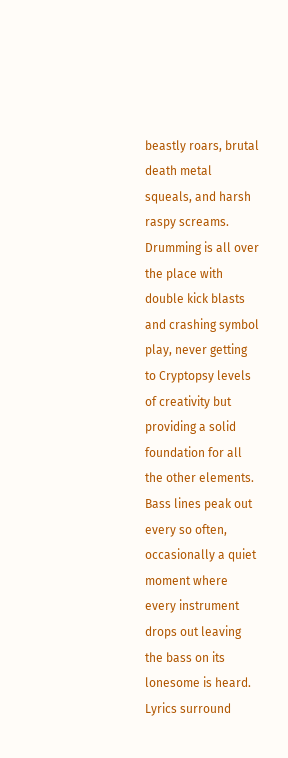beastly roars, brutal death metal squeals, and harsh raspy screams. Drumming is all over the place with double kick blasts and crashing symbol play, never getting to Cryptopsy levels of creativity but providing a solid foundation for all the other elements. Bass lines peak out every so often, occasionally a quiet moment where every instrument drops out leaving the bass on its lonesome is heard. Lyrics surround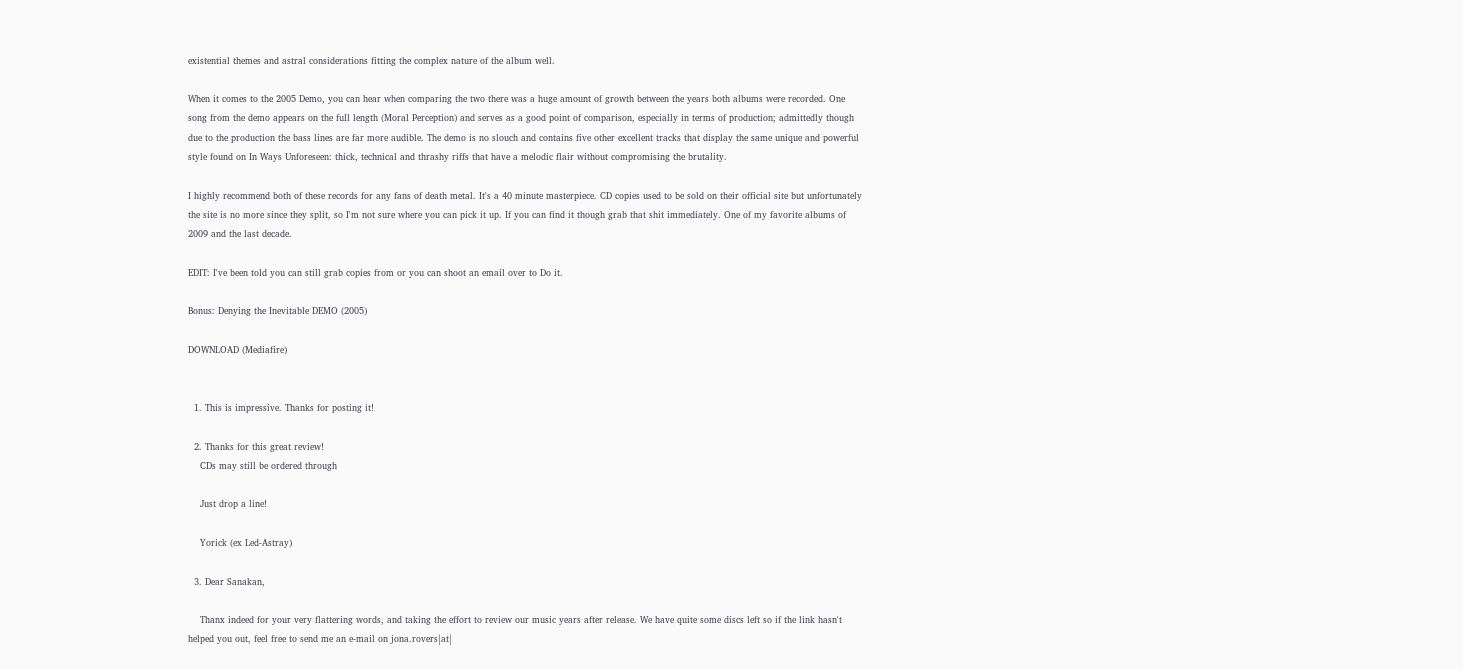existential themes and astral considerations fitting the complex nature of the album well.

When it comes to the 2005 Demo, you can hear when comparing the two there was a huge amount of growth between the years both albums were recorded. One song from the demo appears on the full length (Moral Perception) and serves as a good point of comparison, especially in terms of production; admittedly though due to the production the bass lines are far more audible. The demo is no slouch and contains five other excellent tracks that display the same unique and powerful style found on In Ways Unforeseen: thick, technical and thrashy riffs that have a melodic flair without compromising the brutality.

I highly recommend both of these records for any fans of death metal. It's a 40 minute masterpiece. CD copies used to be sold on their official site but unfortunately the site is no more since they split, so I'm not sure where you can pick it up. If you can find it though grab that shit immediately. One of my favorite albums of 2009 and the last decade.

EDIT: I've been told you can still grab copies from or you can shoot an email over to Do it.

Bonus: Denying the Inevitable DEMO (2005)

DOWNLOAD (Mediafire)


  1. This is impressive. Thanks for posting it!

  2. Thanks for this great review!
    CDs may still be ordered through

    Just drop a line!

    Yorick (ex Led-Astray)

  3. Dear Sanakan,

    Thanx indeed for your very flattering words, and taking the effort to review our music years after release. We have quite some discs left so if the link hasn't helped you out, feel free to send me an e-mail on jona.rovers|at|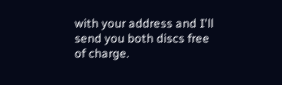with your address and I'll send you both discs free of charge.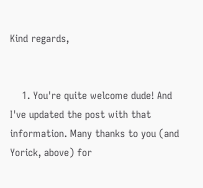Kind regards,


    1. You're quite welcome dude! And I've updated the post with that information. Many thanks to you (and Yorick, above) for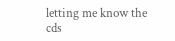letting me know the cds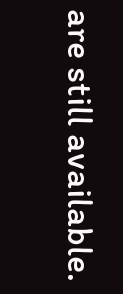are still available.